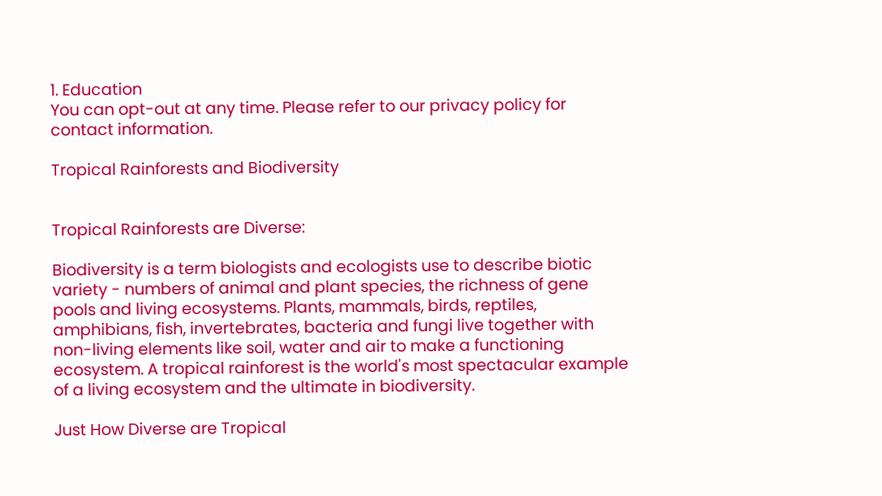1. Education
You can opt-out at any time. Please refer to our privacy policy for contact information.

Tropical Rainforests and Biodiversity


Tropical Rainforests are Diverse:

Biodiversity is a term biologists and ecologists use to describe biotic variety - numbers of animal and plant species, the richness of gene pools and living ecosystems. Plants, mammals, birds, reptiles, amphibians, fish, invertebrates, bacteria and fungi live together with non-living elements like soil, water and air to make a functioning ecosystem. A tropical rainforest is the world's most spectacular example of a living ecosystem and the ultimate in biodiversity.

Just How Diverse are Tropical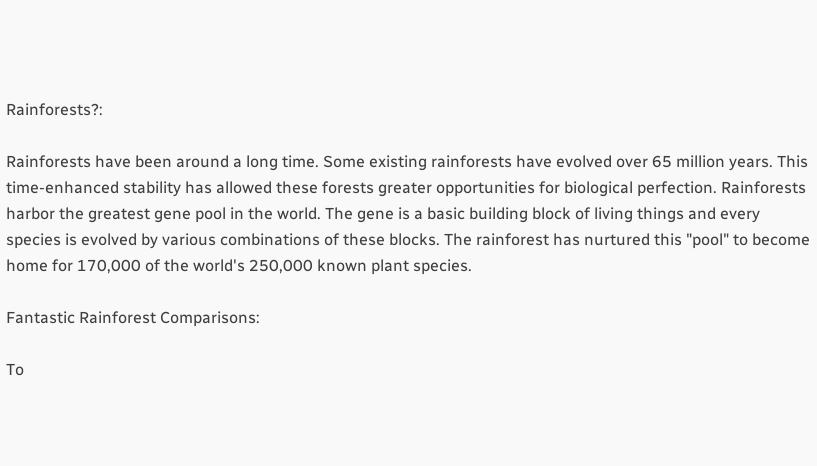Rainforests?:

Rainforests have been around a long time. Some existing rainforests have evolved over 65 million years. This time-enhanced stability has allowed these forests greater opportunities for biological perfection. Rainforests harbor the greatest gene pool in the world. The gene is a basic building block of living things and every species is evolved by various combinations of these blocks. The rainforest has nurtured this "pool" to become home for 170,000 of the world's 250,000 known plant species.

Fantastic Rainforest Comparisons:

To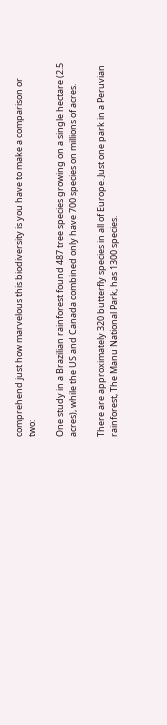comprehend just how marvelous this biodiversity is you have to make a comparison or two:

One study in a Brazilian rainforest found 487 tree species growing on a single hectare (2.5 acres), while the US and Canada combined only have 700 species on millions of acres.

There are approximately 320 butterfly species in all of Europe. Just one park in a Peruvian rainforest, The Manu National Park, has 1300 species.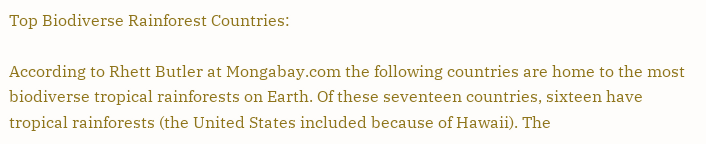Top Biodiverse Rainforest Countries:

According to Rhett Butler at Mongabay.com the following countries are home to the most biodiverse tropical rainforests on Earth. Of these seventeen countries, sixteen have tropical rainforests (the United States included because of Hawaii). The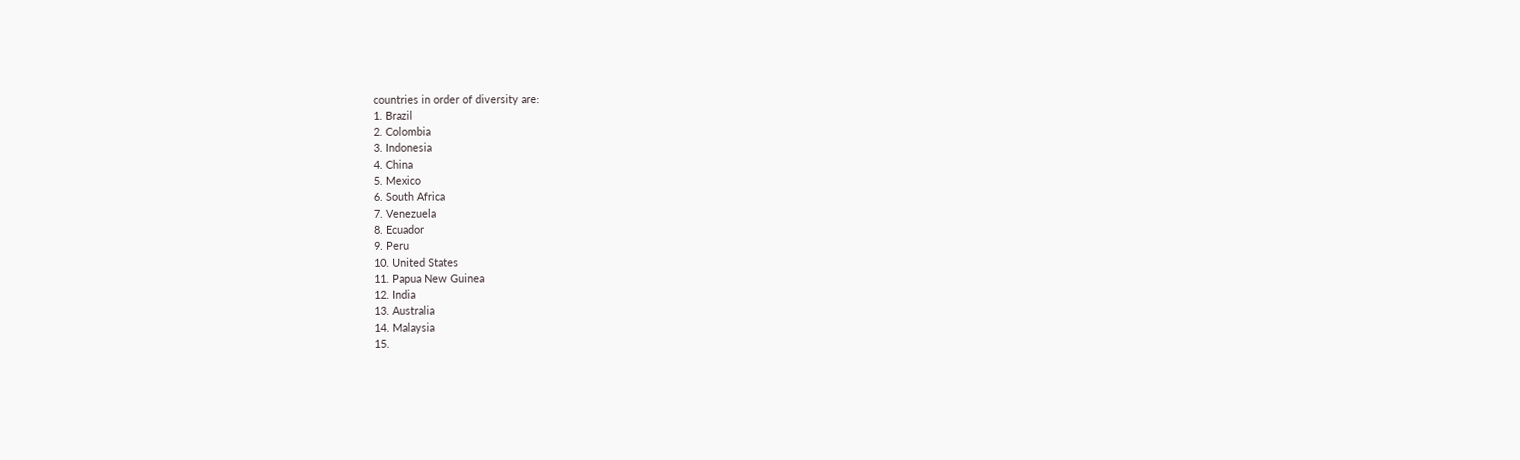countries in order of diversity are:
1. Brazil
2. Colombia
3. Indonesia
4. China
5. Mexico
6. South Africa
7. Venezuela
8. Ecuador
9. Peru
10. United States
11. Papua New Guinea
12. India
13. Australia
14. Malaysia
15.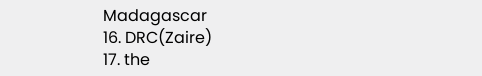Madagascar
16. DRC(Zaire)
17. the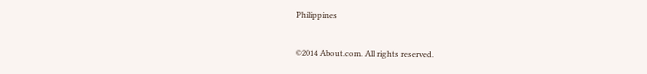Philippines

©2014 About.com. All rights reserved.